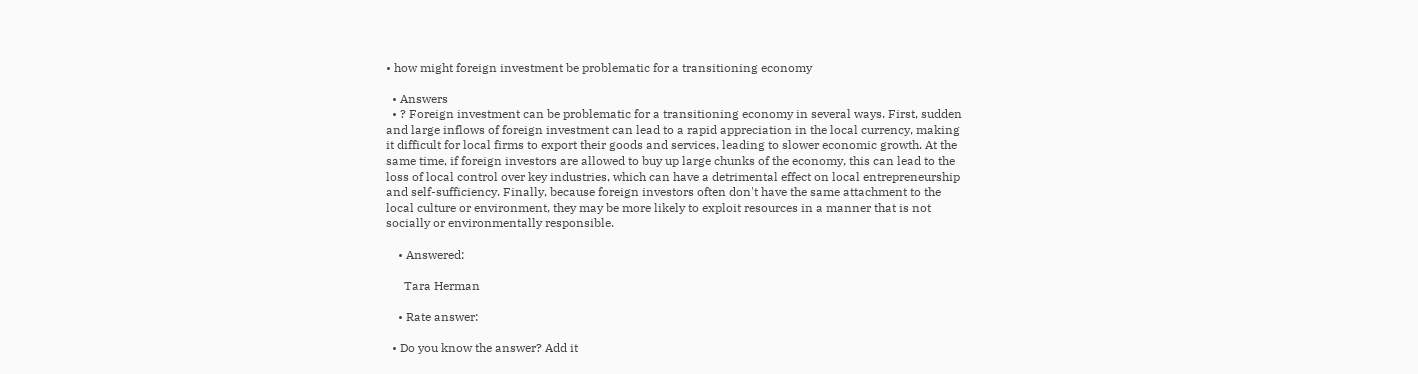• how might foreign investment be problematic for a transitioning economy

  • Answers
  • ? Foreign investment can be problematic for a transitioning economy in several ways. First, sudden and large inflows of foreign investment can lead to a rapid appreciation in the local currency, making it difficult for local firms to export their goods and services, leading to slower economic growth. At the same time, if foreign investors are allowed to buy up large chunks of the economy, this can lead to the loss of local control over key industries, which can have a detrimental effect on local entrepreneurship and self-sufficiency. Finally, because foreign investors often don't have the same attachment to the local culture or environment, they may be more likely to exploit resources in a manner that is not socially or environmentally responsible.

    • Answered:

      Tara Herman

    • Rate answer:

  • Do you know the answer? Add it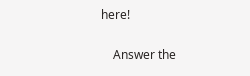here!

    Answer the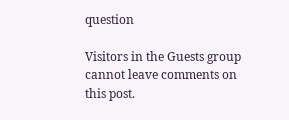question

Visitors in the Guests group cannot leave comments on this post.